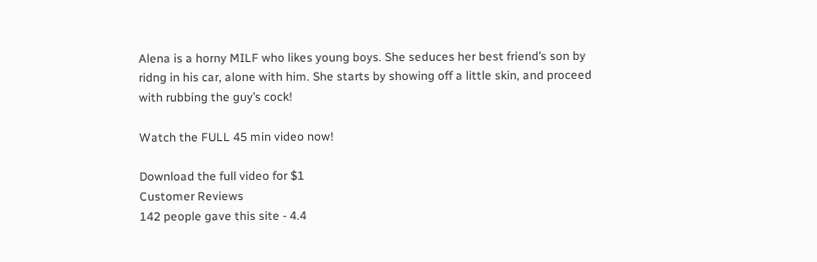Alena is a horny MILF who likes young boys. She seduces her best friend’s son by ridng in his car, alone with him. She starts by showing off a little skin, and proceed with rubbing the guy’s cock!

Watch the FULL 45 min video now!

Download the full video for $1
Customer Reviews
142 people gave this site - 4.4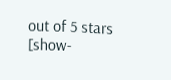out of 5 stars
[show-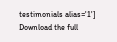testimonials alias='1']
Download the full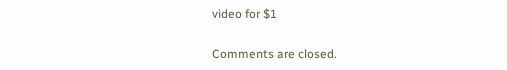video for $1

Comments are closed.